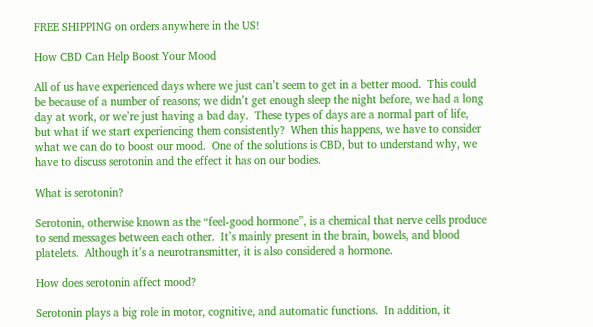FREE SHIPPING on orders anywhere in the US!

How CBD Can Help Boost Your Mood

All of us have experienced days where we just can’t seem to get in a better mood.  This could be because of a number of reasons; we didn’t get enough sleep the night before, we had a long day at work, or we’re just having a bad day.  These types of days are a normal part of life, but what if we start experiencing them consistently?  When this happens, we have to consider what we can do to boost our mood.  One of the solutions is CBD, but to understand why, we have to discuss serotonin and the effect it has on our bodies.

What is serotonin?

Serotonin, otherwise known as the “feel-good hormone”, is a chemical that nerve cells produce to send messages between each other.  It’s mainly present in the brain, bowels, and blood platelets.  Although it’s a neurotransmitter, it is also considered a hormone.

How does serotonin affect mood?

Serotonin plays a big role in motor, cognitive, and automatic functions.  In addition, it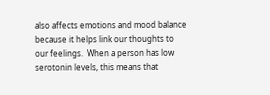also affects emotions and mood balance because it helps link our thoughts to our feelings.  When a person has low serotonin levels, this means that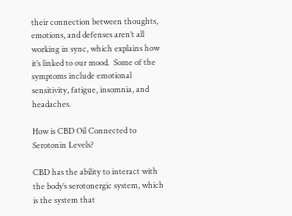their connection between thoughts, emotions, and defenses aren’t all working in sync, which explains how it’s linked to our mood.  Some of the symptoms include emotional sensitivity, fatigue, insomnia, and headaches.

How is CBD Oil Connected to Serotonin Levels?

CBD has the ability to interact with the body’s serotonergic system, which is the system that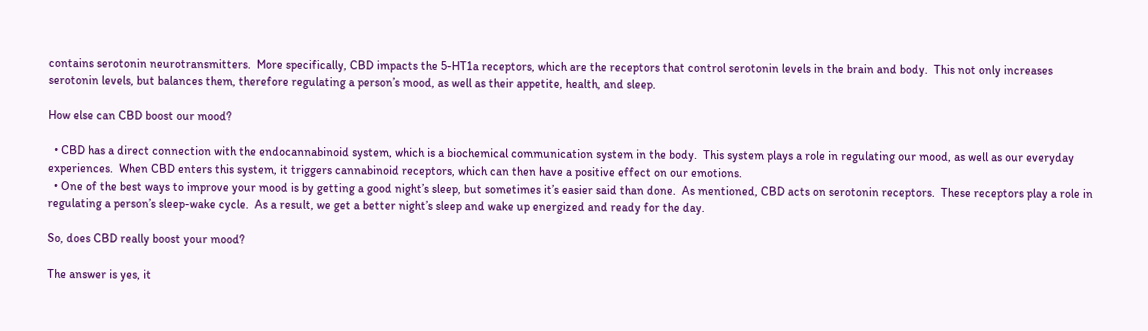contains serotonin neurotransmitters.  More specifically, CBD impacts the 5-HT1a receptors, which are the receptors that control serotonin levels in the brain and body.  This not only increases serotonin levels, but balances them, therefore regulating a person’s mood, as well as their appetite, health, and sleep.

How else can CBD boost our mood?

  • CBD has a direct connection with the endocannabinoid system, which is a biochemical communication system in the body.  This system plays a role in regulating our mood, as well as our everyday experiences.  When CBD enters this system, it triggers cannabinoid receptors, which can then have a positive effect on our emotions.
  • One of the best ways to improve your mood is by getting a good night’s sleep, but sometimes it’s easier said than done.  As mentioned, CBD acts on serotonin receptors.  These receptors play a role in regulating a person’s sleep-wake cycle.  As a result, we get a better night’s sleep and wake up energized and ready for the day.

So, does CBD really boost your mood?

The answer is yes, it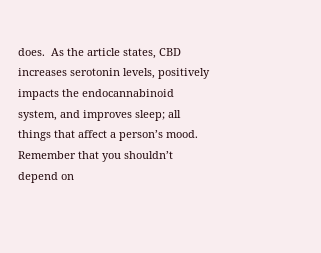does.  As the article states, CBD increases serotonin levels, positively impacts the endocannabinoid system, and improves sleep; all things that affect a person’s mood.  Remember that you shouldn’t depend on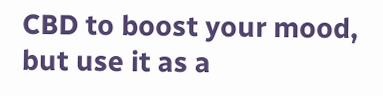CBD to boost your mood, but use it as a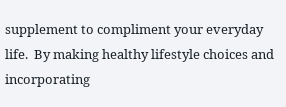supplement to compliment your everyday life.  By making healthy lifestyle choices and incorporating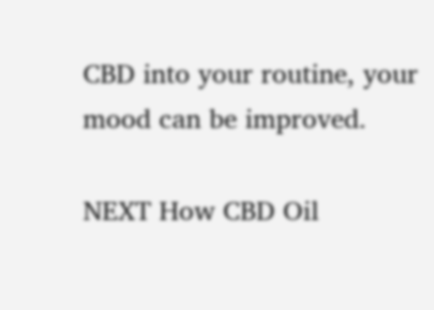CBD into your routine, your mood can be improved.

NEXT How CBD Oil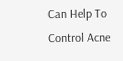Can Help To Control Acne